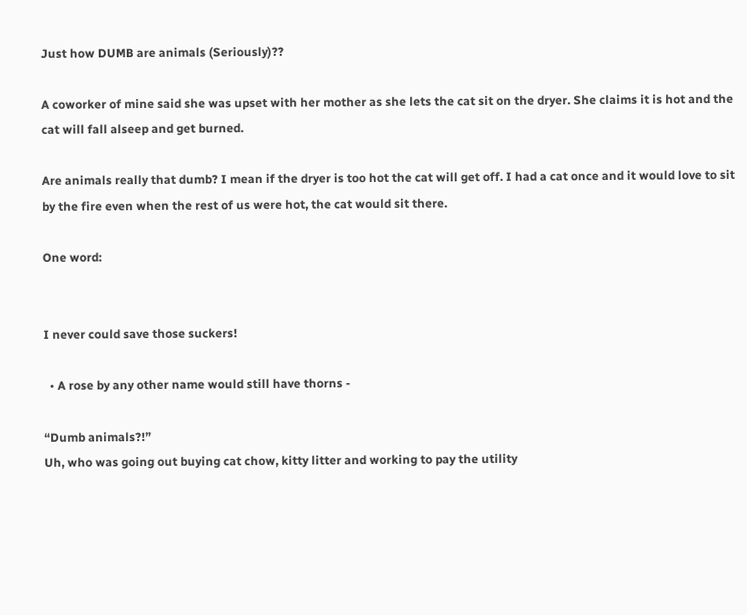Just how DUMB are animals (Seriously)??

A coworker of mine said she was upset with her mother as she lets the cat sit on the dryer. She claims it is hot and the cat will fall alseep and get burned.

Are animals really that dumb? I mean if the dryer is too hot the cat will get off. I had a cat once and it would love to sit by the fire even when the rest of us were hot, the cat would sit there.

One word:


I never could save those suckers!

  • A rose by any other name would still have thorns -

“Dumb animals?!”
Uh, who was going out buying cat chow, kitty litter and working to pay the utility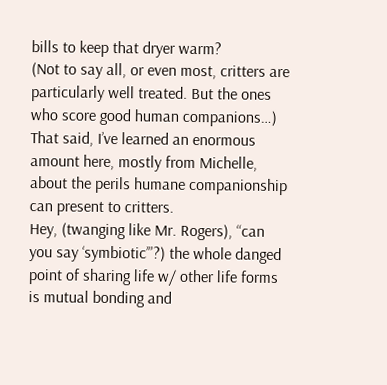bills to keep that dryer warm?
(Not to say all, or even most, critters are particularly well treated. But the ones who score good human companions…)
That said, I’ve learned an enormous amount here, mostly from Michelle, about the perils humane companionship can present to critters.
Hey, (twanging like Mr. Rogers), “can you say ‘symbiotic’”?) the whole danged point of sharing life w/ other life forms is mutual bonding and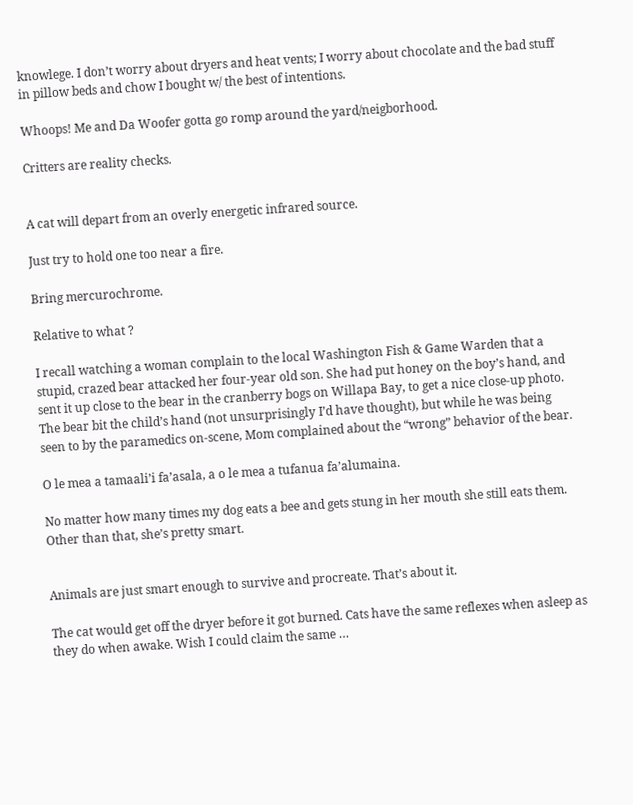knowlege. I don’t worry about dryers and heat vents; I worry about chocolate and the bad stuff in pillow beds and chow I bought w/ the best of intentions.

Whoops! Me and Da Woofer gotta go romp around the yard/neigborhood.

Critters are reality checks.


A cat will depart from an overly energetic infrared source.

Just try to hold one too near a fire.

Bring mercurochrome.

Relative to what ?

I recall watching a woman complain to the local Washington Fish & Game Warden that a stupid, crazed bear attacked her four-year old son. She had put honey on the boy’s hand, and sent it up close to the bear in the cranberry bogs on Willapa Bay, to get a nice close-up photo. The bear bit the child’s hand (not unsurprisingly I’d have thought), but while he was being seen to by the paramedics on-scene, Mom complained about the “wrong” behavior of the bear.

O le mea a tamaali’i fa’asala, a o le mea a tufanua fa’alumaina.

No matter how many times my dog eats a bee and gets stung in her mouth she still eats them. Other than that, she’s pretty smart.


Animals are just smart enough to survive and procreate. That’s about it.

The cat would get off the dryer before it got burned. Cats have the same reflexes when asleep as they do when awake. Wish I could claim the same …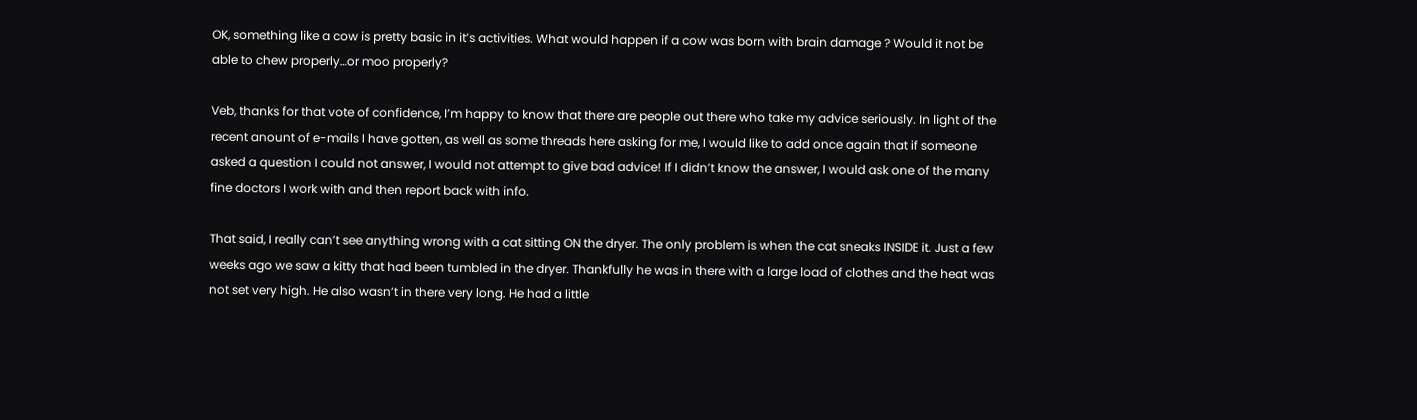OK, something like a cow is pretty basic in it’s activities. What would happen if a cow was born with brain damage ? Would it not be able to chew properly…or moo properly?

Veb, thanks for that vote of confidence, I’m happy to know that there are people out there who take my advice seriously. In light of the recent anount of e-mails I have gotten, as well as some threads here asking for me, I would like to add once again that if someone asked a question I could not answer, I would not attempt to give bad advice! If I didn’t know the answer, I would ask one of the many fine doctors I work with and then report back with info.

That said, I really can’t see anything wrong with a cat sitting ON the dryer. The only problem is when the cat sneaks INSIDE it. Just a few weeks ago we saw a kitty that had been tumbled in the dryer. Thankfully he was in there with a large load of clothes and the heat was not set very high. He also wasn’t in there very long. He had a little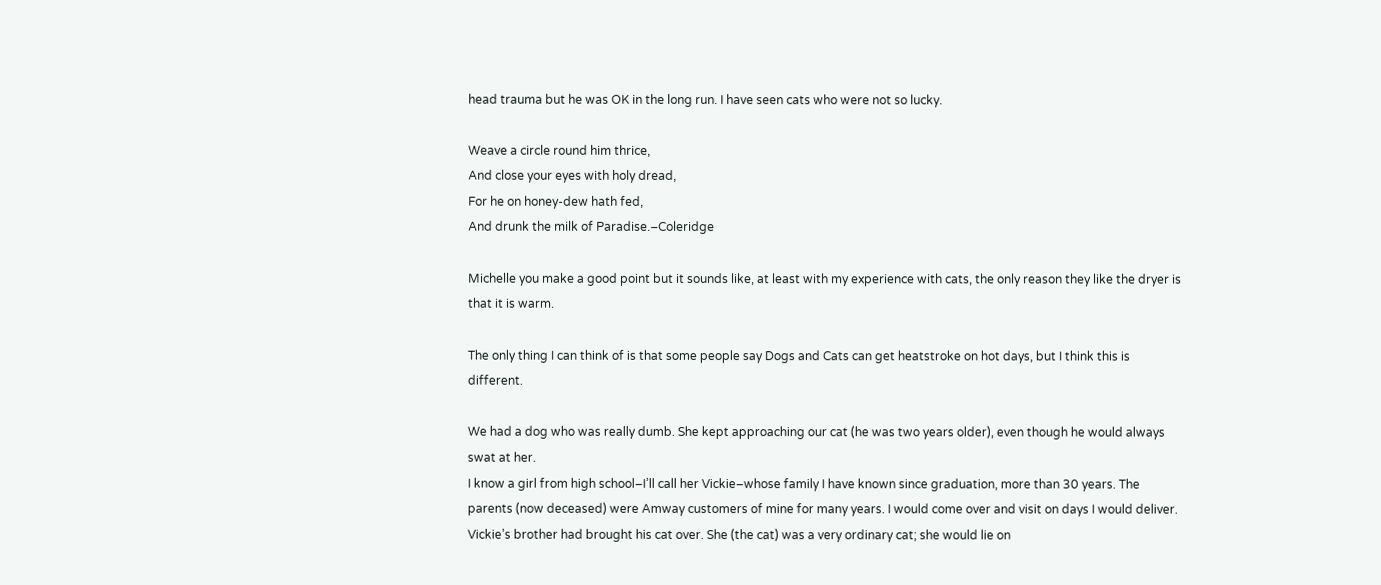head trauma but he was OK in the long run. I have seen cats who were not so lucky.

Weave a circle round him thrice,
And close your eyes with holy dread,
For he on honey-dew hath fed,
And drunk the milk of Paradise.–Coleridge

Michelle you make a good point but it sounds like, at least with my experience with cats, the only reason they like the dryer is that it is warm.

The only thing I can think of is that some people say Dogs and Cats can get heatstroke on hot days, but I think this is different.

We had a dog who was really dumb. She kept approaching our cat (he was two years older), even though he would always swat at her.
I know a girl from high school–I’ll call her Vickie–whose family I have known since graduation, more than 30 years. The parents (now deceased) were Amway customers of mine for many years. I would come over and visit on days I would deliver.
Vickie’s brother had brought his cat over. She (the cat) was a very ordinary cat; she would lie on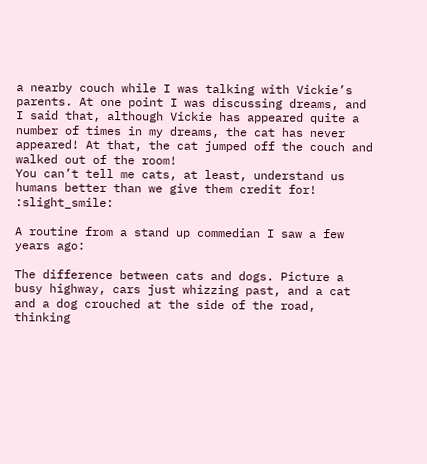a nearby couch while I was talking with Vickie’s parents. At one point I was discussing dreams, and I said that, although Vickie has appeared quite a number of times in my dreams, the cat has never appeared! At that, the cat jumped off the couch and walked out of the room!
You can’t tell me cats, at least, understand us humans better than we give them credit for! :slight_smile:

A routine from a stand up commedian I saw a few years ago:

The difference between cats and dogs. Picture a busy highway, cars just whizzing past, and a cat and a dog crouched at the side of the road, thinking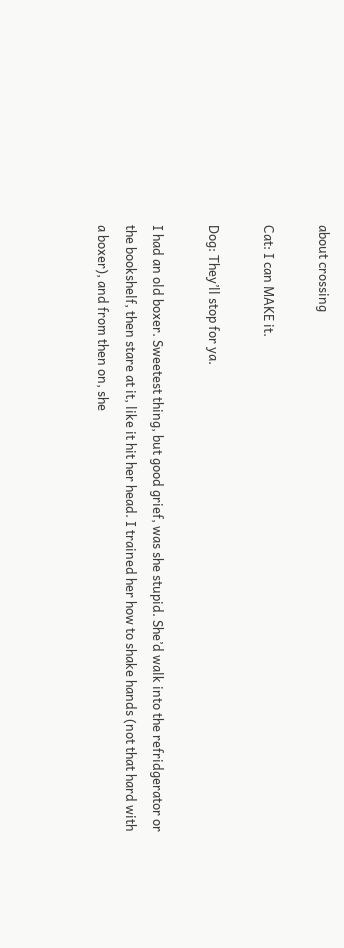about crossing

Cat: I can MAKE it.

Dog: They’ll stop for ya.

I had an old boxer. Sweetest thing, but good grief, was she stupid. She’d walk into the refridgerator or the bookshelf, then stare at it, like it hit her head. I trained her how to shake hands (not that hard with a boxer), and from then on, she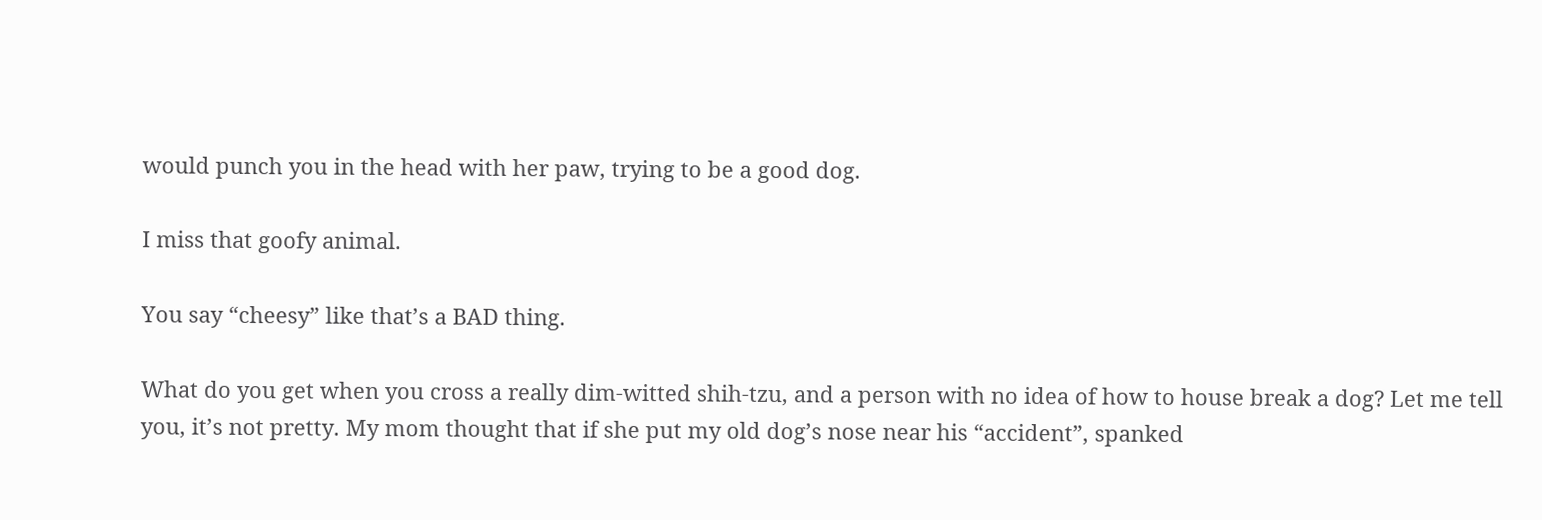would punch you in the head with her paw, trying to be a good dog.

I miss that goofy animal.

You say “cheesy” like that’s a BAD thing.

What do you get when you cross a really dim-witted shih-tzu, and a person with no idea of how to house break a dog? Let me tell you, it’s not pretty. My mom thought that if she put my old dog’s nose near his “accident”, spanked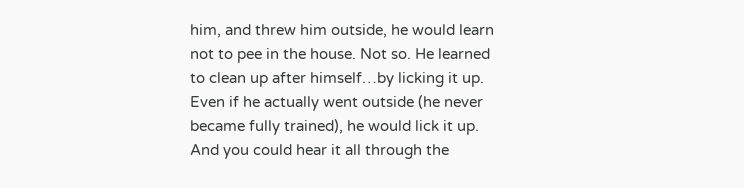him, and threw him outside, he would learn not to pee in the house. Not so. He learned to clean up after himself…by licking it up. Even if he actually went outside (he never became fully trained), he would lick it up. And you could hear it all through the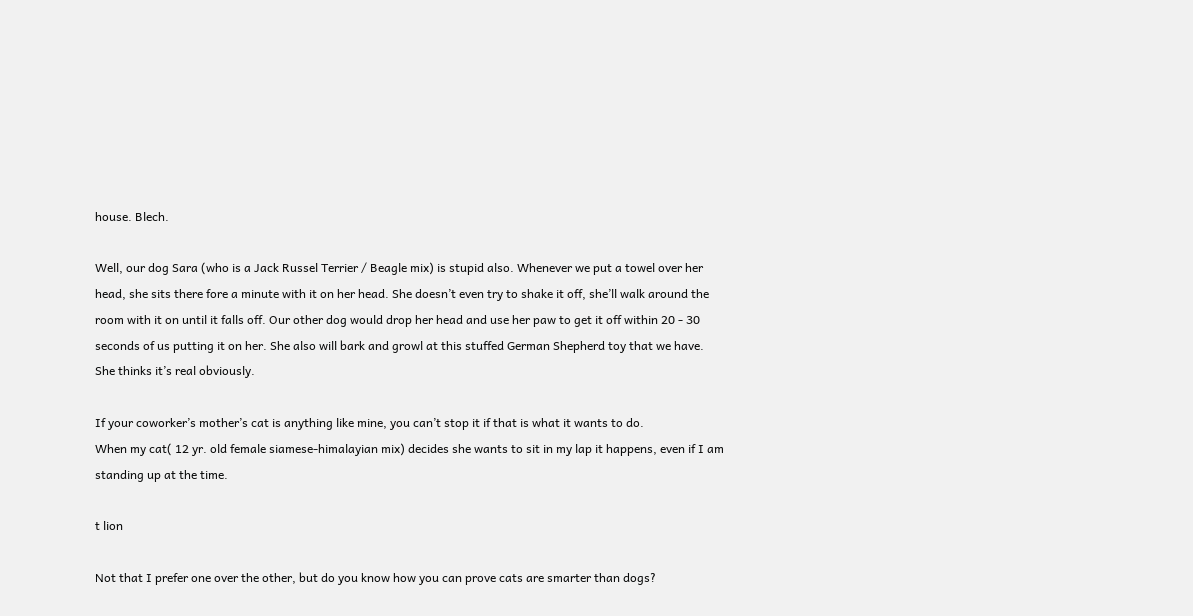house. Blech.

Well, our dog Sara (who is a Jack Russel Terrier / Beagle mix) is stupid also. Whenever we put a towel over her head, she sits there fore a minute with it on her head. She doesn’t even try to shake it off, she’ll walk around the room with it on until it falls off. Our other dog would drop her head and use her paw to get it off within 20 - 30 seconds of us putting it on her. She also will bark and growl at this stuffed German Shepherd toy that we have. She thinks it’s real obviously.

If your coworker’s mother’s cat is anything like mine, you can’t stop it if that is what it wants to do.
When my cat( 12 yr. old female siamese-himalayian mix) decides she wants to sit in my lap it happens, even if I am standing up at the time.

t lion

Not that I prefer one over the other, but do you know how you can prove cats are smarter than dogs?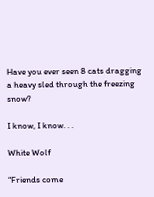Have you ever seen 8 cats dragging a heavy sled through the freezing snow?

I know, I know. . .

White Wolf

“Friends come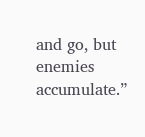and go, but enemies accumulate.”